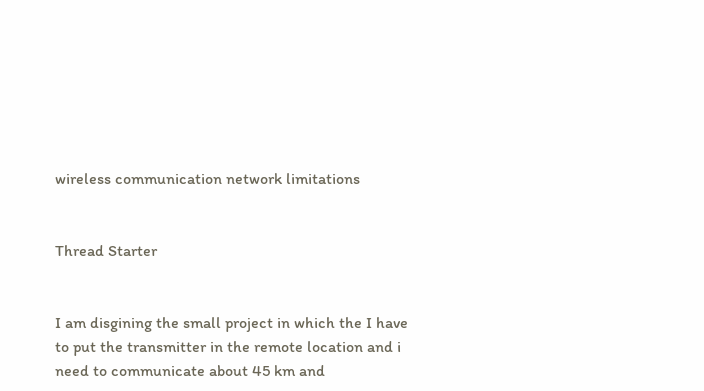wireless communication network limitations


Thread Starter


I am disgining the small project in which the I have to put the transmitter in the remote location and i need to communicate about 45 km and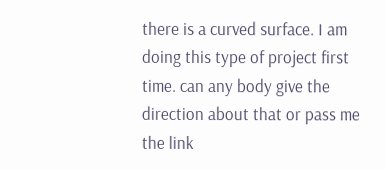there is a curved surface. I am doing this type of project first time. can any body give the direction about that or pass me the link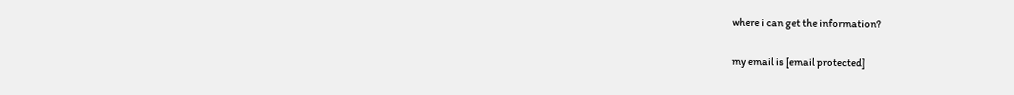where i can get the information?

my email is [email protected]